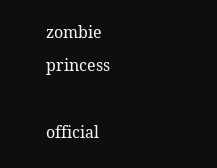zombie princess

official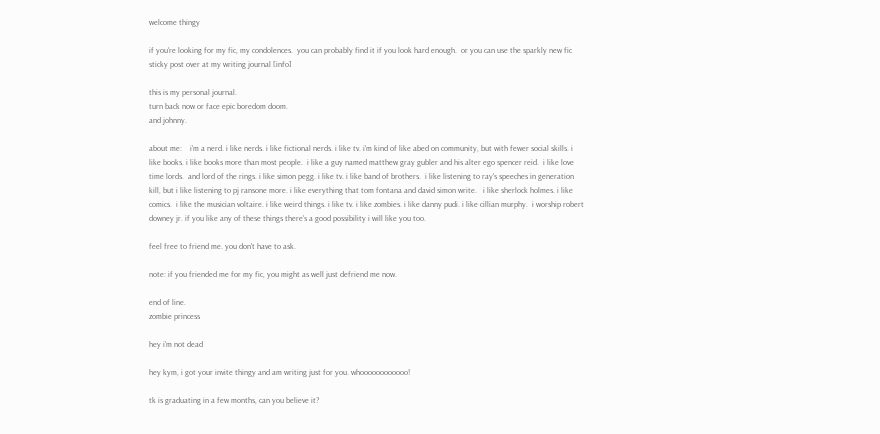welcome thingy

if you're looking for my fic, my condolences.  you can probably find it if you look hard enough.  or you can use the sparkly new fic sticky post over at my writing journal [info]

this is my personal journal.
turn back now or face epic boredom doom.
and johnny.

about me:    i'm a nerd. i like nerds. i like fictional nerds. i like tv. i'm kind of like abed on community, but with fewer social skills. i like books. i like books more than most people.  i like a guy named matthew gray gubler and his alter ego spencer reid.  i like love time lords.  and lord of the rings. i like simon pegg. i like tv. i like band of brothers.  i like listening to ray's speeches in generation kill, but i like listening to pj ransone more. i like everything that tom fontana and david simon write.   i like sherlock holmes. i like comics.  i like the musician voltaire. i like weird things. i like tv. i like zombies. i like danny pudi. i like cillian murphy.  i worship robert downey jr. if you like any of these things there's a good possibility i will like you too.

feel free to friend me. you don't have to ask.

note: if you friended me for my fic, you might as well just defriend me now.

end of line.
zombie princess

hey i'm not dead

hey kym, i got your invite thingy and am writing just for you. whoooooooooooo!

tk is graduating in a few months, can you believe it?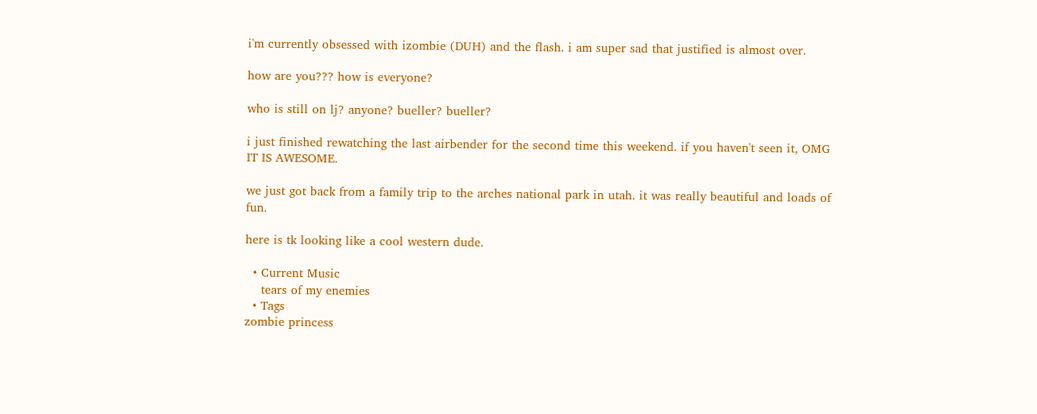i'm currently obsessed with izombie (DUH) and the flash. i am super sad that justified is almost over.

how are you??? how is everyone?

who is still on lj? anyone? bueller? bueller?

i just finished rewatching the last airbender for the second time this weekend. if you haven't seen it, OMG IT IS AWESOME.

we just got back from a family trip to the arches national park in utah. it was really beautiful and loads of fun.

here is tk looking like a cool western dude.

  • Current Music
    tears of my enemies
  • Tags
zombie princess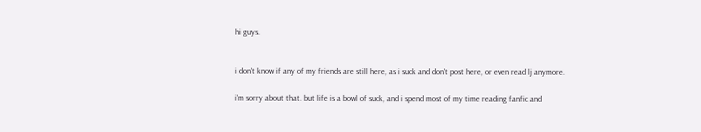hi guys.


i don't know if any of my friends are still here, as i suck and don't post here, or even read lj anymore.

i'm sorry about that. but life is a bowl of suck, and i spend most of my time reading fanfic and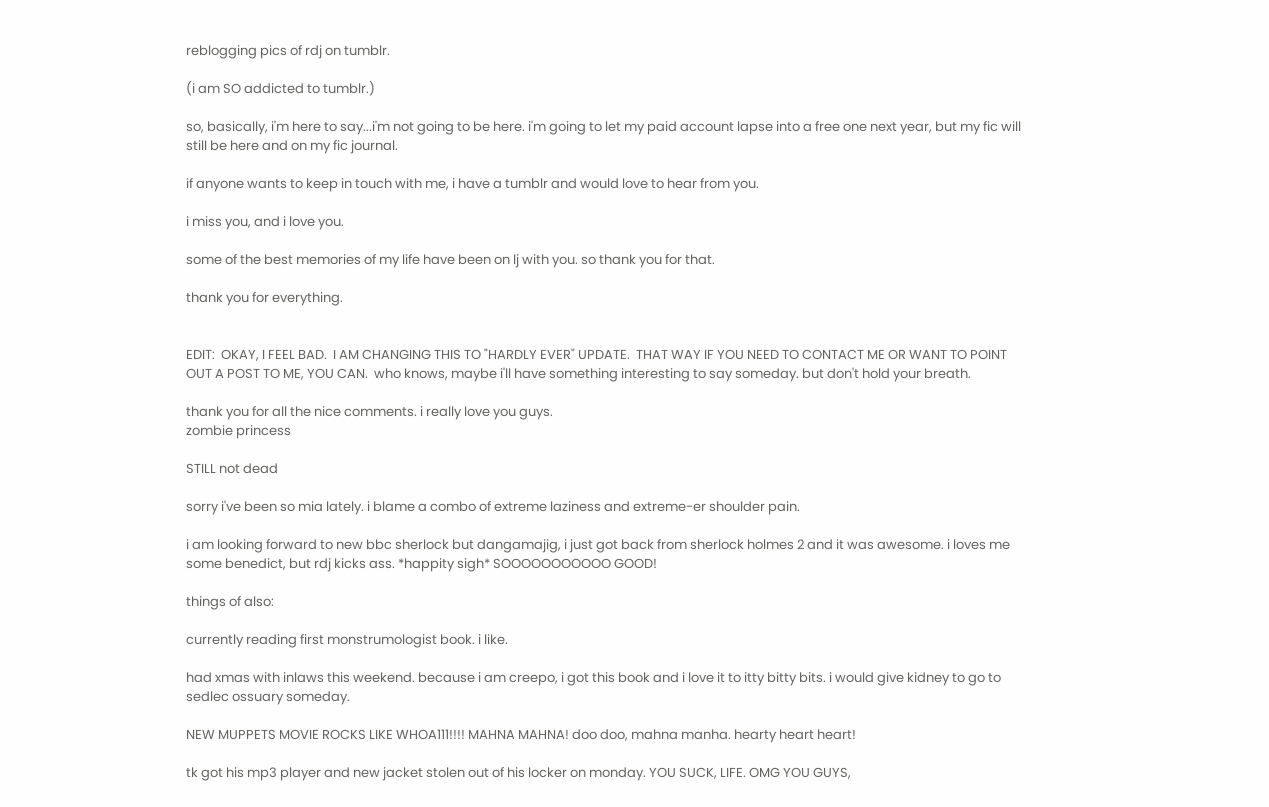reblogging pics of rdj on tumblr.

(i am SO addicted to tumblr.)

so, basically, i'm here to say...i'm not going to be here. i'm going to let my paid account lapse into a free one next year, but my fic will still be here and on my fic journal.

if anyone wants to keep in touch with me, i have a tumblr and would love to hear from you.

i miss you, and i love you.

some of the best memories of my life have been on lj with you. so thank you for that.

thank you for everything.


EDIT:  OKAY, I FEEL BAD.  I AM CHANGING THIS TO "HARDLY EVER" UPDATE.  THAT WAY IF YOU NEED TO CONTACT ME OR WANT TO POINT OUT A POST TO ME, YOU CAN.  who knows, maybe i'll have something interesting to say someday. but don't hold your breath.

thank you for all the nice comments. i really love you guys.
zombie princess

STILL not dead

sorry i've been so mia lately. i blame a combo of extreme laziness and extreme-er shoulder pain.

i am looking forward to new bbc sherlock but dangamajig, i just got back from sherlock holmes 2 and it was awesome. i loves me some benedict, but rdj kicks ass. *happity sigh* SOOOOOOOOOOO GOOD!

things of also:

currently reading first monstrumologist book. i like.

had xmas with inlaws this weekend. because i am creepo, i got this book and i love it to itty bitty bits. i would give kidney to go to sedlec ossuary someday.

NEW MUPPETS MOVIE ROCKS LIKE WHOA111!!!! MAHNA MAHNA! doo doo, mahna manha. hearty heart heart!

tk got his mp3 player and new jacket stolen out of his locker on monday. YOU SUCK, LIFE. OMG YOU GUYS,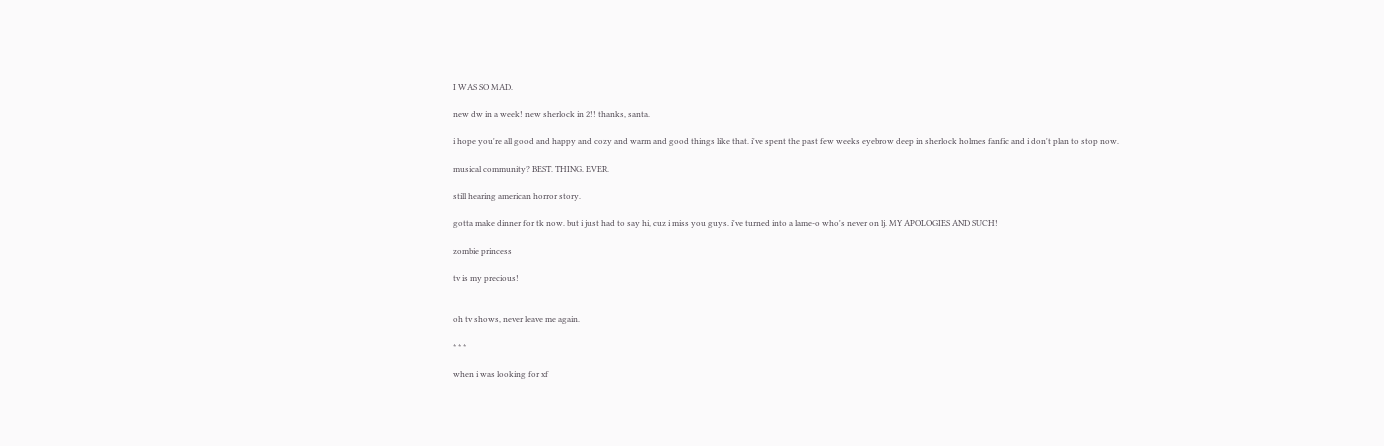I WAS SO MAD.

new dw in a week! new sherlock in 2!! thanks, santa.

i hope you're all good and happy and cozy and warm and good things like that. i've spent the past few weeks eyebrow deep in sherlock holmes fanfic and i don't plan to stop now.

musical community? BEST. THING. EVER.

still hearing american horror story.

gotta make dinner for tk now. but i just had to say hi, cuz i miss you guys. i've turned into a lame-o who's never on lj. MY APOLOGIES AND SUCH!

zombie princess

tv is my precious!


oh tv shows, never leave me again.

* * *

when i was looking for xf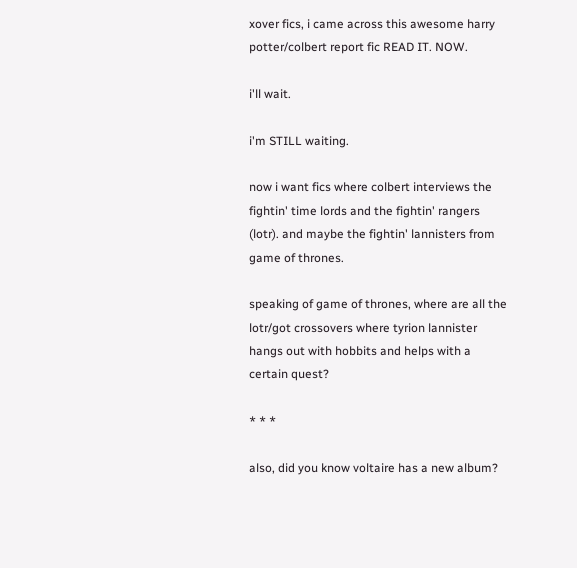xover fics, i came across this awesome harry potter/colbert report fic READ IT. NOW.

i'll wait.

i'm STILL waiting.

now i want fics where colbert interviews the fightin' time lords and the fightin' rangers (lotr). and maybe the fightin' lannisters from game of thrones.

speaking of game of thrones, where are all the lotr/got crossovers where tyrion lannister hangs out with hobbits and helps with a certain quest?

* * *

also, did you know voltaire has a new album?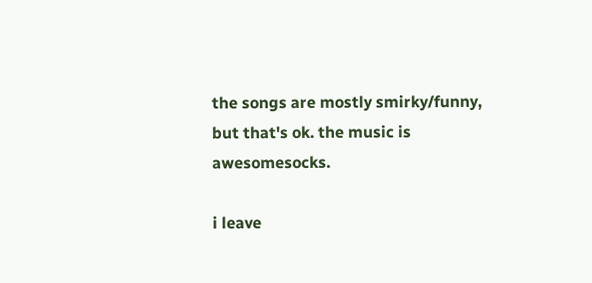the songs are mostly smirky/funny, but that's ok. the music is awesomesocks.

i leave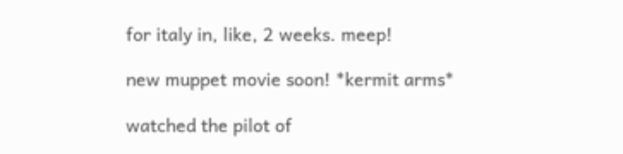for italy in, like, 2 weeks. meep!

new muppet movie soon! *kermit arms*

watched the pilot of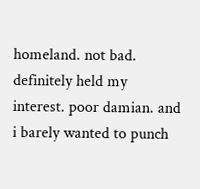homeland. not bad. definitely held my interest. poor damian. and i barely wanted to punch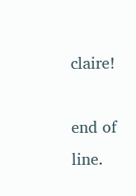claire!

end of line.